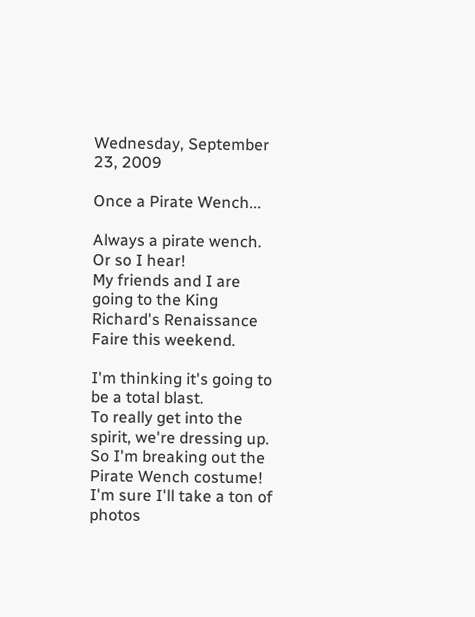Wednesday, September 23, 2009

Once a Pirate Wench...

Always a pirate wench. Or so I hear!
My friends and I are going to the King Richard's Renaissance Faire this weekend.

I'm thinking it's going to be a total blast.
To really get into the spirit, we're dressing up.
So I'm breaking out the Pirate Wench costume!
I'm sure I'll take a ton of photos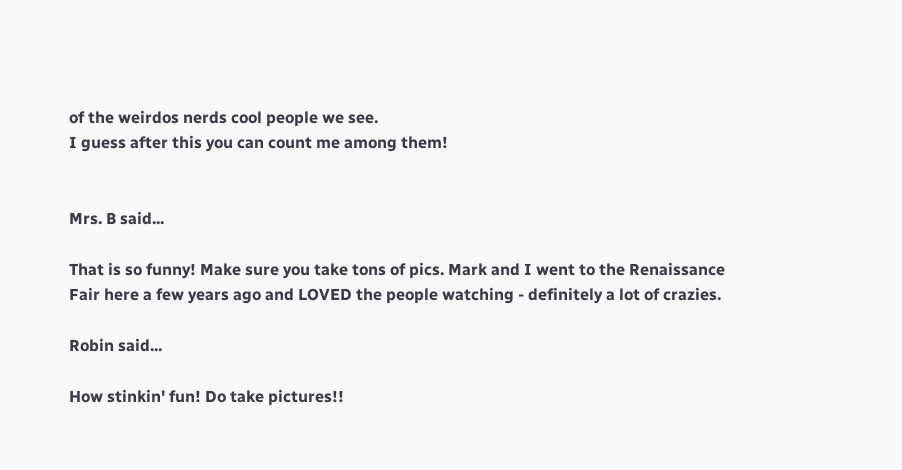of the weirdos nerds cool people we see.
I guess after this you can count me among them!


Mrs. B said...

That is so funny! Make sure you take tons of pics. Mark and I went to the Renaissance Fair here a few years ago and LOVED the people watching - definitely a lot of crazies.

Robin said...

How stinkin' fun! Do take pictures!!